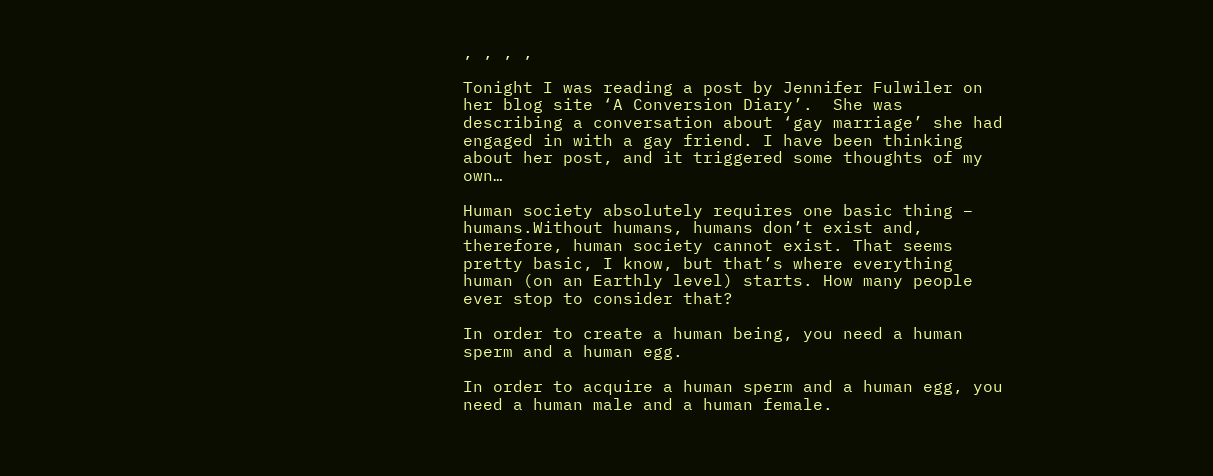, , , ,

Tonight I was reading a post by Jennifer Fulwiler on her blog site ‘A Conversion Diary’.  She was describing a conversation about ‘gay marriage’ she had engaged in with a gay friend. I have been thinking about her post, and it triggered some thoughts of my own…

Human society absolutely requires one basic thing – humans.Without humans, humans don’t exist and, therefore, human society cannot exist. That seems pretty basic, I know, but that’s where everything human (on an Earthly level) starts. How many people ever stop to consider that?

In order to create a human being, you need a human sperm and a human egg.

In order to acquire a human sperm and a human egg, you need a human male and a human female.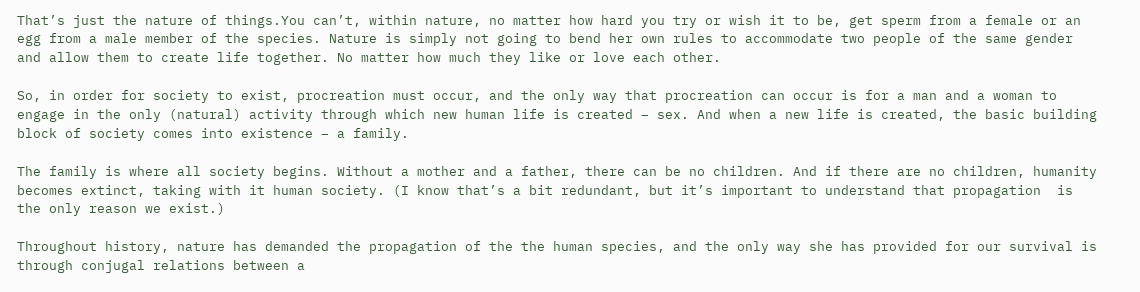That’s just the nature of things.You can’t, within nature, no matter how hard you try or wish it to be, get sperm from a female or an egg from a male member of the species. Nature is simply not going to bend her own rules to accommodate two people of the same gender and allow them to create life together. No matter how much they like or love each other.

So, in order for society to exist, procreation must occur, and the only way that procreation can occur is for a man and a woman to engage in the only (natural) activity through which new human life is created – sex. And when a new life is created, the basic building block of society comes into existence – a family.

The family is where all society begins. Without a mother and a father, there can be no children. And if there are no children, humanity becomes extinct, taking with it human society. (I know that’s a bit redundant, but it’s important to understand that propagation  is the only reason we exist.)

Throughout history, nature has demanded the propagation of the the human species, and the only way she has provided for our survival is through conjugal relations between a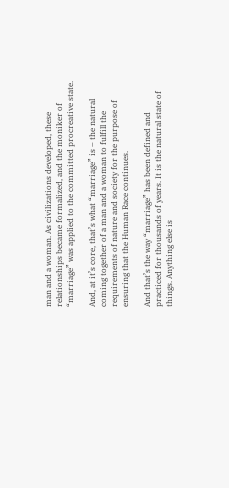man and a woman. As civilizations developed, these relationships became formalized, and the moniker of “marriage” was applied to the committed procreative state.

And, at it’s core, that’s what “marriage” is – the natural coming together of a man and a woman to fulfill the requirements of nature and society for the purpose of ensuring that the Human Race continues.

And that’s the way “marriage” has been defined and practiced for thousands of years. It is the natural state of things. Anything else is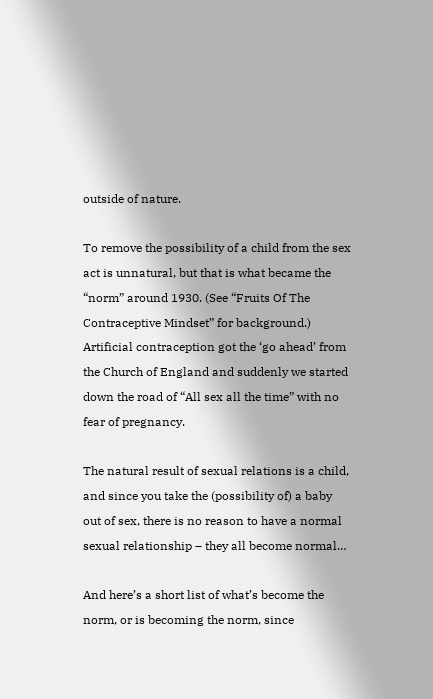outside of nature.

To remove the possibility of a child from the sex act is unnatural, but that is what became the “norm” around 1930. (See “Fruits Of The Contraceptive Mindset” for background.) Artificial contraception got the ‘go ahead’ from the Church of England and suddenly we started down the road of “All sex all the time” with no fear of pregnancy.

The natural result of sexual relations is a child, and since you take the (possibility of) a baby out of sex, there is no reason to have a normal sexual relationship – they all become normal…

And here’s a short list of what’s become the norm, or is becoming the norm, since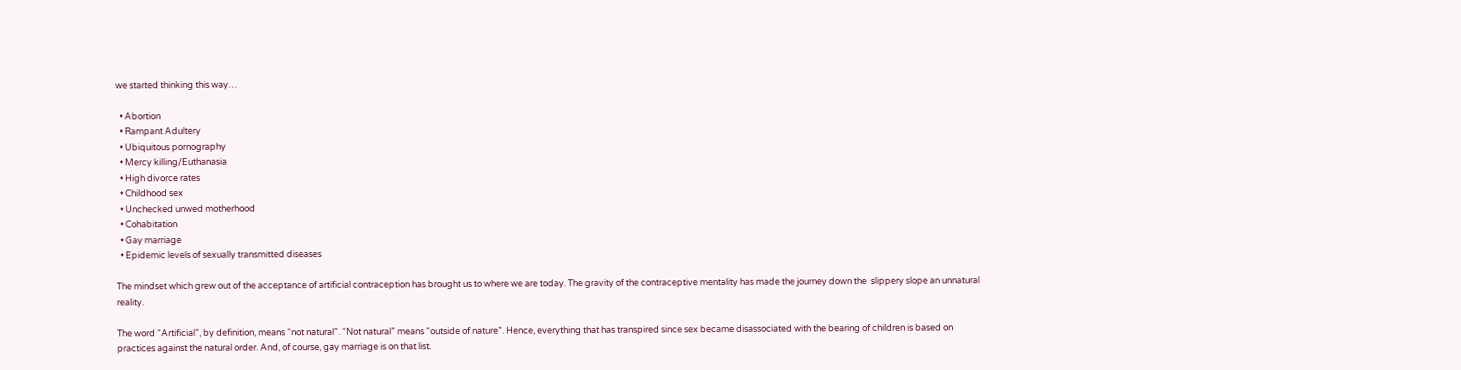we started thinking this way…

  • Abortion
  • Rampant Adultery
  • Ubiquitous pornography
  • Mercy killing/Euthanasia
  • High divorce rates
  • Childhood sex
  • Unchecked unwed motherhood
  • Cohabitation
  • Gay marriage
  • Epidemic levels of sexually transmitted diseases

The mindset which grew out of the acceptance of artificial contraception has brought us to where we are today. The gravity of the contraceptive mentality has made the journey down the  slippery slope an unnatural reality.

The word “Artificial”, by definition, means “not natural”. “Not natural” means “outside of nature”. Hence, everything that has transpired since sex became disassociated with the bearing of children is based on practices against the natural order. And, of course, gay marriage is on that list.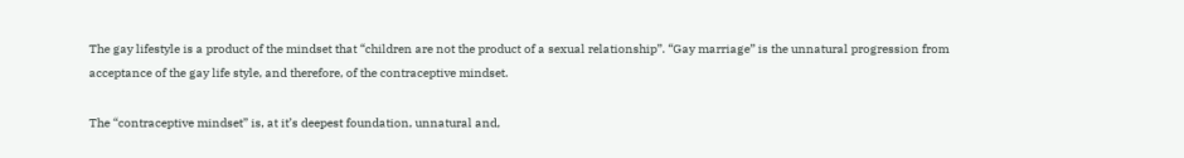The gay lifestyle is a product of the mindset that “children are not the product of a sexual relationship”. “Gay marriage” is the unnatural progression from acceptance of the gay life style, and therefore, of the contraceptive mindset.

The “contraceptive mindset” is, at it’s deepest foundation, unnatural and,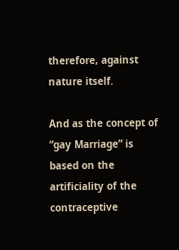therefore, against nature itself.

And as the concept of “gay Marriage” is based on the artificiality of the contraceptive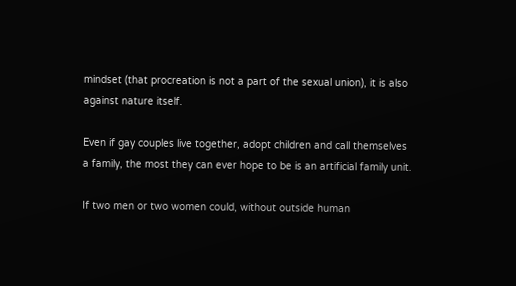mindset (that procreation is not a part of the sexual union), it is also against nature itself.

Even if gay couples live together, adopt children and call themselves a family, the most they can ever hope to be is an artificial family unit.

If two men or two women could, without outside human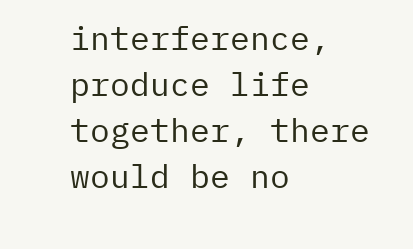interference, produce life together, there would be no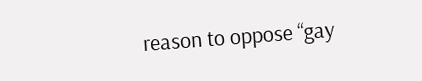reason to oppose “gay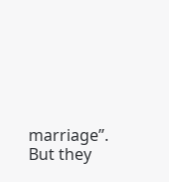marriage”. But they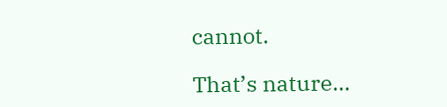cannot.

That’s nature…